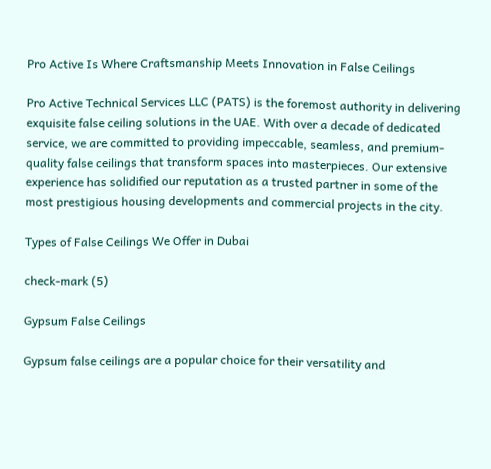Pro Active Is Where Craftsmanship Meets Innovation in False Ceilings

Pro Active Technical Services LLC (PATS) is the foremost authority in delivering exquisite false ceiling solutions in the UAE. With over a decade of dedicated service, we are committed to providing impeccable, seamless, and premium-quality false ceilings that transform spaces into masterpieces. Our extensive experience has solidified our reputation as a trusted partner in some of the most prestigious housing developments and commercial projects in the city.

Types of False Ceilings We Offer in Dubai

check-mark (5)

Gypsum False Ceilings

Gypsum false ceilings are a popular choice for their versatility and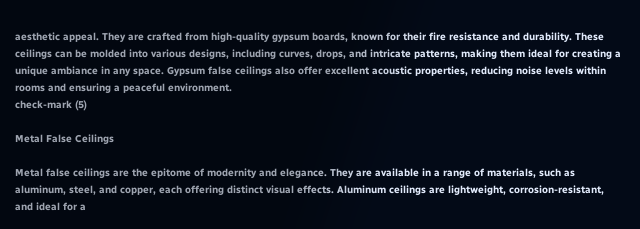aesthetic appeal. They are crafted from high-quality gypsum boards, known for their fire resistance and durability. These ceilings can be molded into various designs, including curves, drops, and intricate patterns, making them ideal for creating a unique ambiance in any space. Gypsum false ceilings also offer excellent acoustic properties, reducing noise levels within rooms and ensuring a peaceful environment.
check-mark (5)

Metal False Ceilings

Metal false ceilings are the epitome of modernity and elegance. They are available in a range of materials, such as aluminum, steel, and copper, each offering distinct visual effects. Aluminum ceilings are lightweight, corrosion-resistant, and ideal for a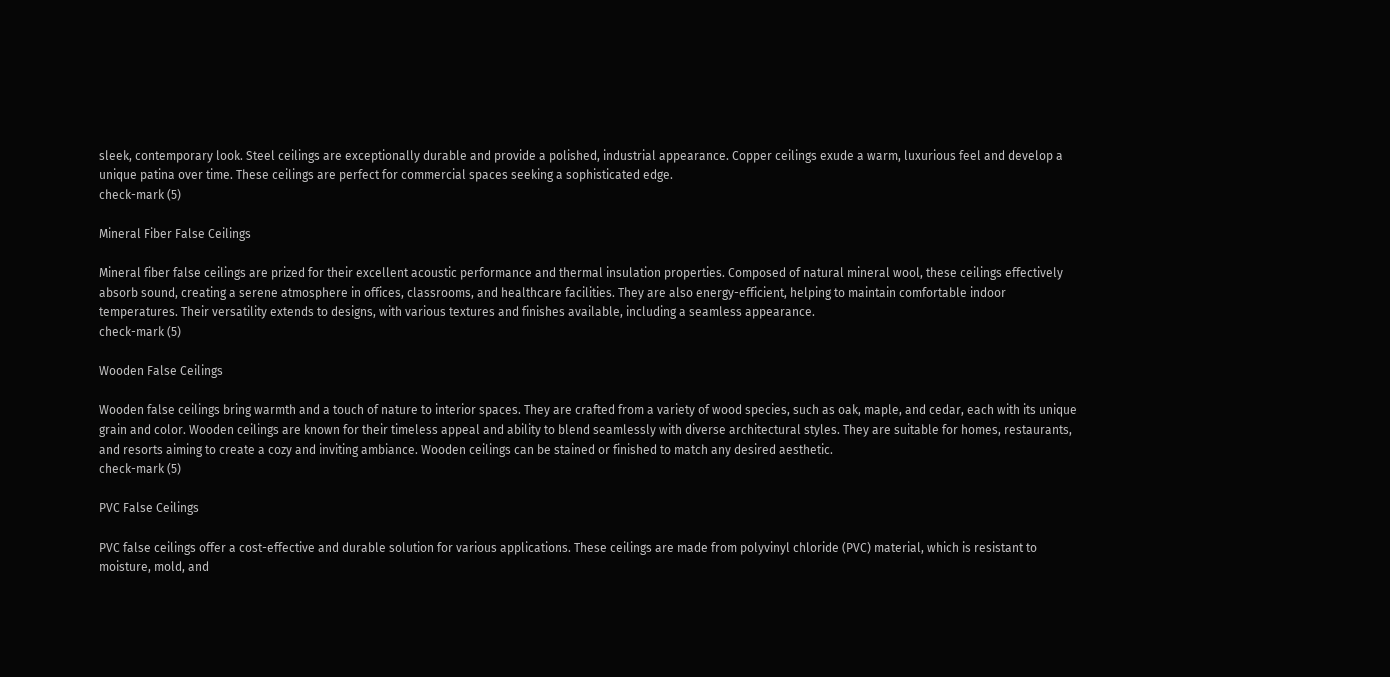sleek, contemporary look. Steel ceilings are exceptionally durable and provide a polished, industrial appearance. Copper ceilings exude a warm, luxurious feel and develop a unique patina over time. These ceilings are perfect for commercial spaces seeking a sophisticated edge.
check-mark (5)

Mineral Fiber False Ceilings

Mineral fiber false ceilings are prized for their excellent acoustic performance and thermal insulation properties. Composed of natural mineral wool, these ceilings effectively absorb sound, creating a serene atmosphere in offices, classrooms, and healthcare facilities. They are also energy-efficient, helping to maintain comfortable indoor temperatures. Their versatility extends to designs, with various textures and finishes available, including a seamless appearance.
check-mark (5)

Wooden False Ceilings

Wooden false ceilings bring warmth and a touch of nature to interior spaces. They are crafted from a variety of wood species, such as oak, maple, and cedar, each with its unique grain and color. Wooden ceilings are known for their timeless appeal and ability to blend seamlessly with diverse architectural styles. They are suitable for homes, restaurants, and resorts aiming to create a cozy and inviting ambiance. Wooden ceilings can be stained or finished to match any desired aesthetic.
check-mark (5)

PVC False Ceilings

PVC false ceilings offer a cost-effective and durable solution for various applications. These ceilings are made from polyvinyl chloride (PVC) material, which is resistant to moisture, mold, and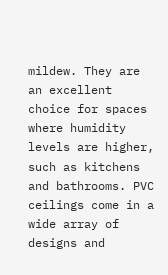mildew. They are an excellent choice for spaces where humidity levels are higher, such as kitchens and bathrooms. PVC ceilings come in a wide array of designs and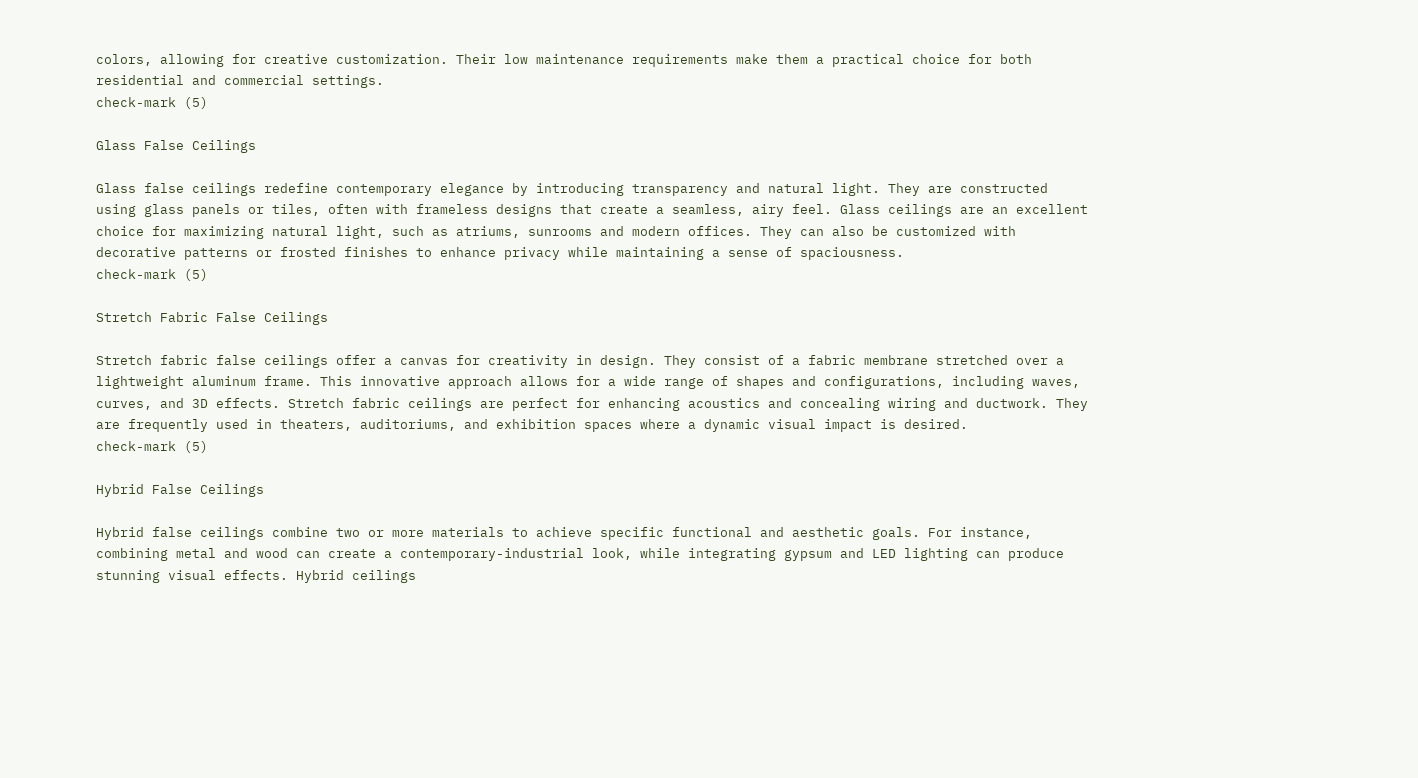colors, allowing for creative customization. Their low maintenance requirements make them a practical choice for both residential and commercial settings.
check-mark (5)

Glass False Ceilings

Glass false ceilings redefine contemporary elegance by introducing transparency and natural light. They are constructed using glass panels or tiles, often with frameless designs that create a seamless, airy feel. Glass ceilings are an excellent choice for maximizing natural light, such as atriums, sunrooms and modern offices. They can also be customized with decorative patterns or frosted finishes to enhance privacy while maintaining a sense of spaciousness.
check-mark (5)

Stretch Fabric False Ceilings

Stretch fabric false ceilings offer a canvas for creativity in design. They consist of a fabric membrane stretched over a lightweight aluminum frame. This innovative approach allows for a wide range of shapes and configurations, including waves, curves, and 3D effects. Stretch fabric ceilings are perfect for enhancing acoustics and concealing wiring and ductwork. They are frequently used in theaters, auditoriums, and exhibition spaces where a dynamic visual impact is desired.
check-mark (5)

Hybrid False Ceilings

Hybrid false ceilings combine two or more materials to achieve specific functional and aesthetic goals. For instance, combining metal and wood can create a contemporary-industrial look, while integrating gypsum and LED lighting can produce stunning visual effects. Hybrid ceilings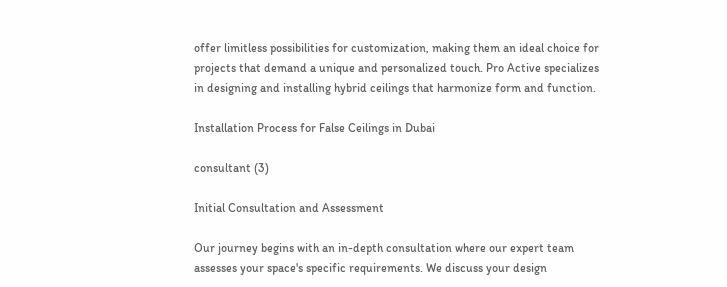offer limitless possibilities for customization, making them an ideal choice for projects that demand a unique and personalized touch. Pro Active specializes in designing and installing hybrid ceilings that harmonize form and function.

Installation Process for False Ceilings in Dubai

consultant (3)

Initial Consultation and Assessment

Our journey begins with an in-depth consultation where our expert team assesses your space's specific requirements. We discuss your design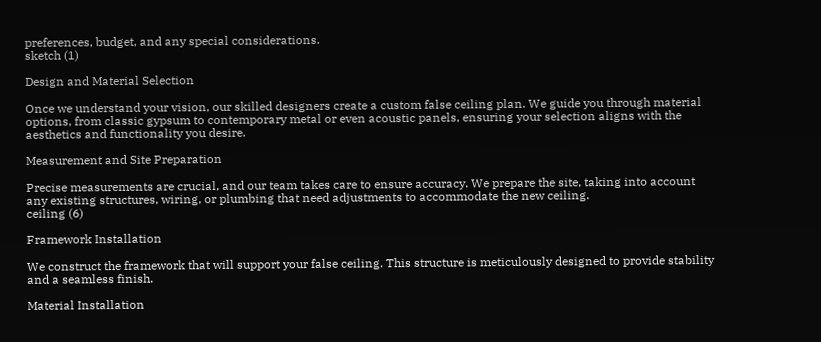preferences, budget, and any special considerations.
sketch (1)

Design and Material Selection

Once we understand your vision, our skilled designers create a custom false ceiling plan. We guide you through material options, from classic gypsum to contemporary metal or even acoustic panels, ensuring your selection aligns with the aesthetics and functionality you desire.

Measurement and Site Preparation

Precise measurements are crucial, and our team takes care to ensure accuracy. We prepare the site, taking into account any existing structures, wiring, or plumbing that need adjustments to accommodate the new ceiling.
ceiling (6)

Framework Installation

We construct the framework that will support your false ceiling. This structure is meticulously designed to provide stability and a seamless finish.

Material Installation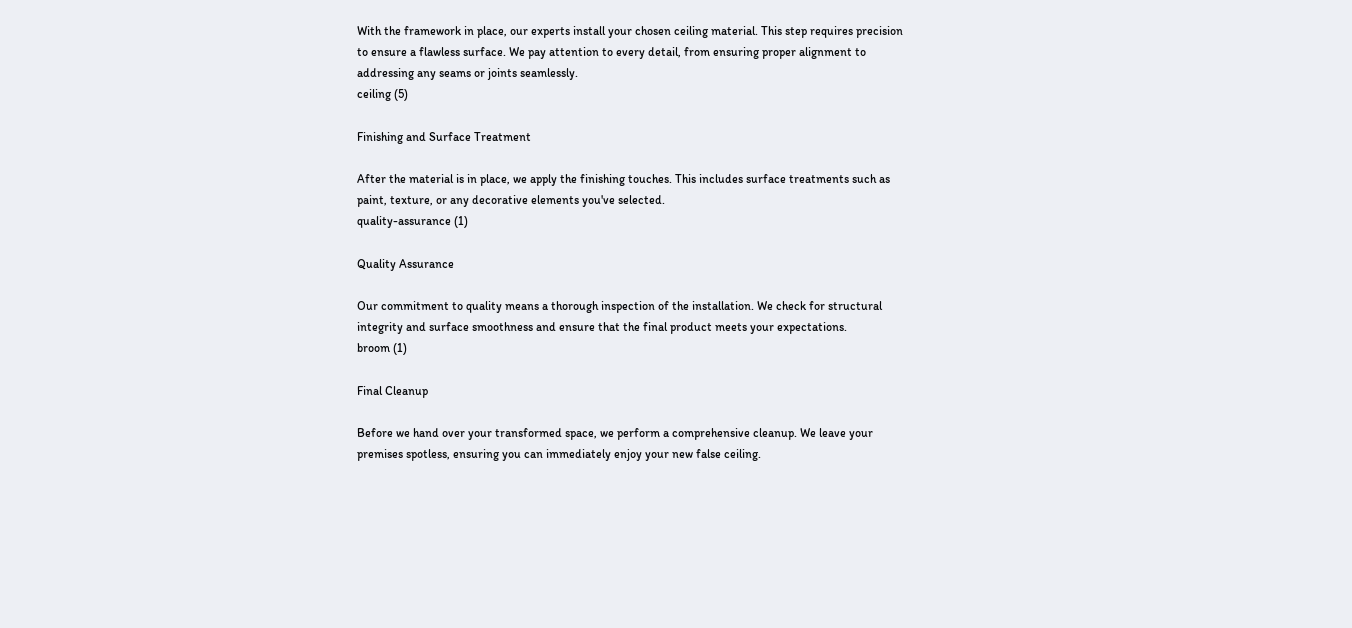With the framework in place, our experts install your chosen ceiling material. This step requires precision to ensure a flawless surface. We pay attention to every detail, from ensuring proper alignment to addressing any seams or joints seamlessly.
ceiling (5)

Finishing and Surface Treatment

After the material is in place, we apply the finishing touches. This includes surface treatments such as paint, texture, or any decorative elements you've selected.
quality-assurance (1)

Quality Assurance

Our commitment to quality means a thorough inspection of the installation. We check for structural integrity and surface smoothness and ensure that the final product meets your expectations.
broom (1)

Final Cleanup

Before we hand over your transformed space, we perform a comprehensive cleanup. We leave your premises spotless, ensuring you can immediately enjoy your new false ceiling.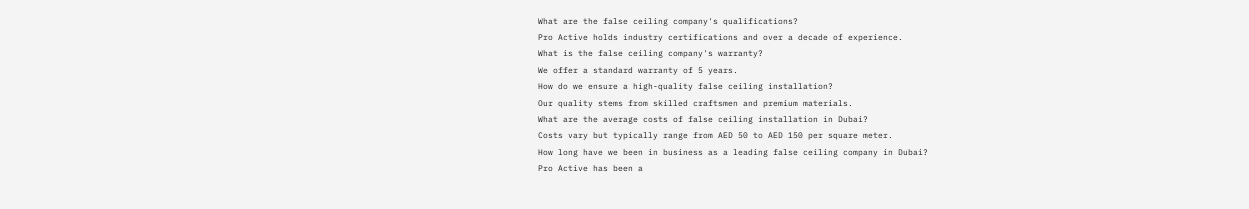What are the false ceiling company's qualifications?
Pro Active holds industry certifications and over a decade of experience.
What is the false ceiling company's warranty?
We offer a standard warranty of 5 years.
How do we ensure a high-quality false ceiling installation?
Our quality stems from skilled craftsmen and premium materials.
What are the average costs of false ceiling installation in Dubai?
Costs vary but typically range from AED 50 to AED 150 per square meter.
How long have we been in business as a leading false ceiling company in Dubai?
Pro Active has been a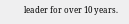leader for over 10 years.